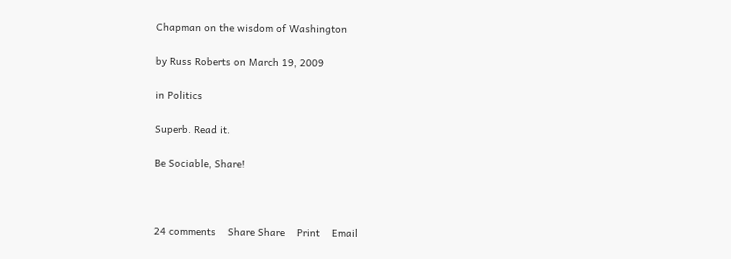Chapman on the wisdom of Washington

by Russ Roberts on March 19, 2009

in Politics

Superb. Read it.

Be Sociable, Share!



24 comments    Share Share    Print    Email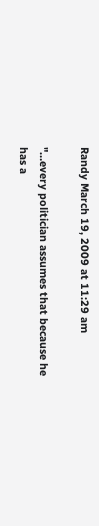Randy March 19, 2009 at 11:29 am

"…every politician assumes that because he has a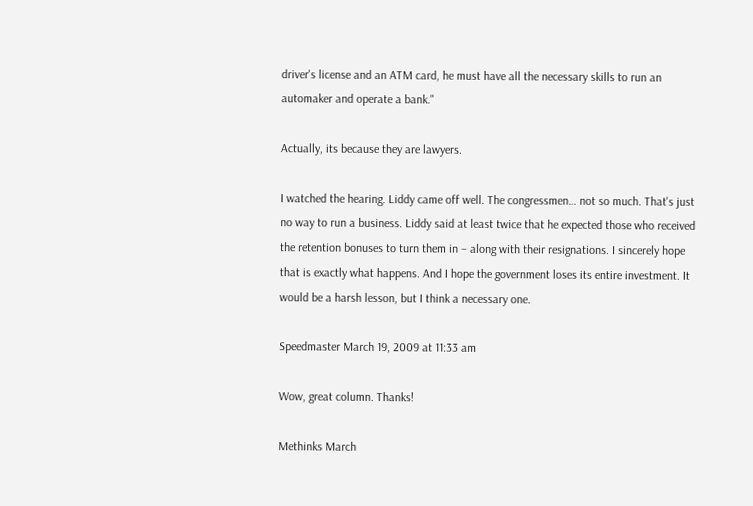driver's license and an ATM card, he must have all the necessary skills to run an automaker and operate a bank."

Actually, its because they are lawyers.

I watched the hearing. Liddy came off well. The congressmen… not so much. That's just no way to run a business. Liddy said at least twice that he expected those who received the retention bonuses to turn them in – along with their resignations. I sincerely hope that is exactly what happens. And I hope the government loses its entire investment. It would be a harsh lesson, but I think a necessary one.

Speedmaster March 19, 2009 at 11:33 am

Wow, great column. Thanks!

Methinks March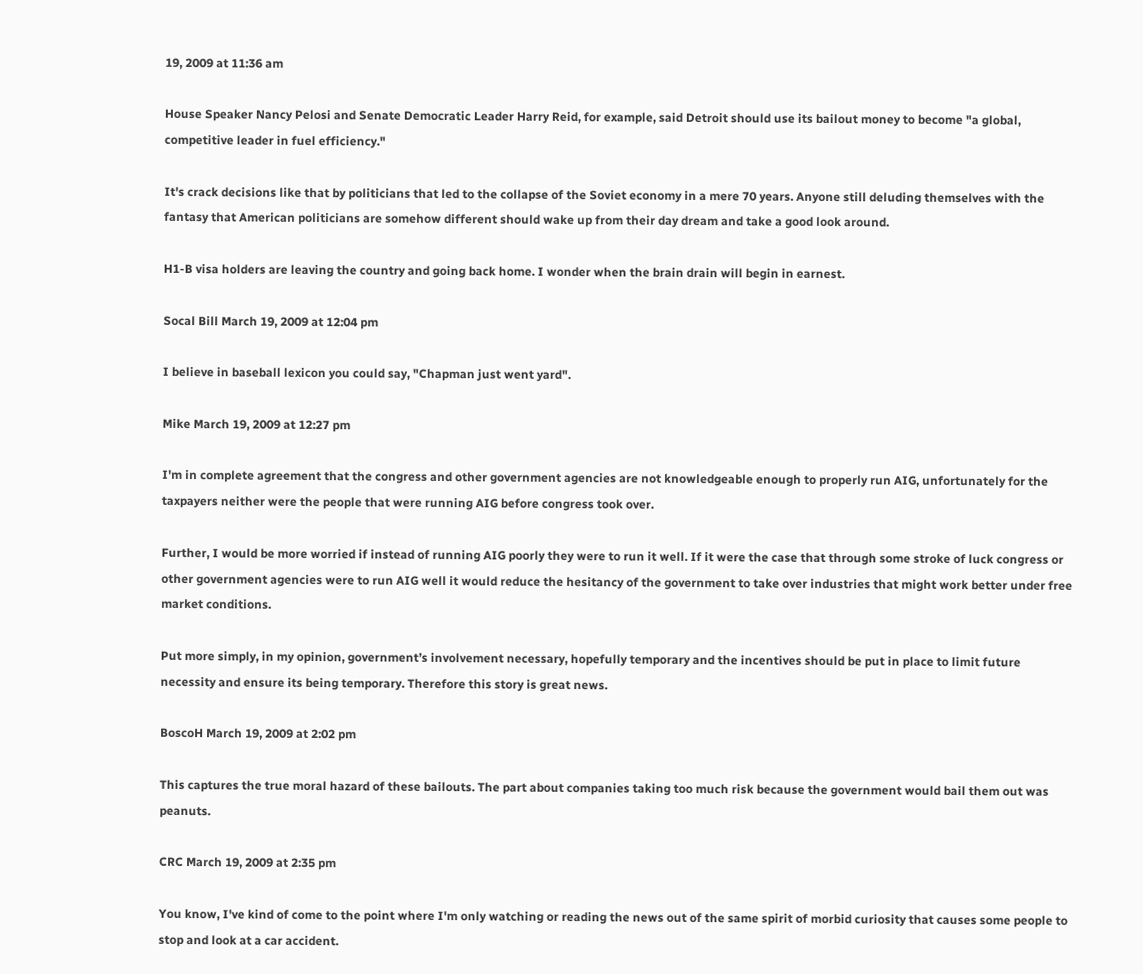19, 2009 at 11:36 am

House Speaker Nancy Pelosi and Senate Democratic Leader Harry Reid, for example, said Detroit should use its bailout money to become "a global, competitive leader in fuel efficiency."

It's crack decisions like that by politicians that led to the collapse of the Soviet economy in a mere 70 years. Anyone still deluding themselves with the fantasy that American politicians are somehow different should wake up from their day dream and take a good look around.

H1-B visa holders are leaving the country and going back home. I wonder when the brain drain will begin in earnest.

Socal Bill March 19, 2009 at 12:04 pm

I believe in baseball lexicon you could say, "Chapman just went yard".

Mike March 19, 2009 at 12:27 pm

I'm in complete agreement that the congress and other government agencies are not knowledgeable enough to properly run AIG, unfortunately for the taxpayers neither were the people that were running AIG before congress took over.

Further, I would be more worried if instead of running AIG poorly they were to run it well. If it were the case that through some stroke of luck congress or other government agencies were to run AIG well it would reduce the hesitancy of the government to take over industries that might work better under free market conditions.

Put more simply, in my opinion, government’s involvement necessary, hopefully temporary and the incentives should be put in place to limit future necessity and ensure its being temporary. Therefore this story is great news.

BoscoH March 19, 2009 at 2:02 pm

This captures the true moral hazard of these bailouts. The part about companies taking too much risk because the government would bail them out was peanuts.

CRC March 19, 2009 at 2:35 pm

You know, I've kind of come to the point where I'm only watching or reading the news out of the same spirit of morbid curiosity that causes some people to stop and look at a car accident.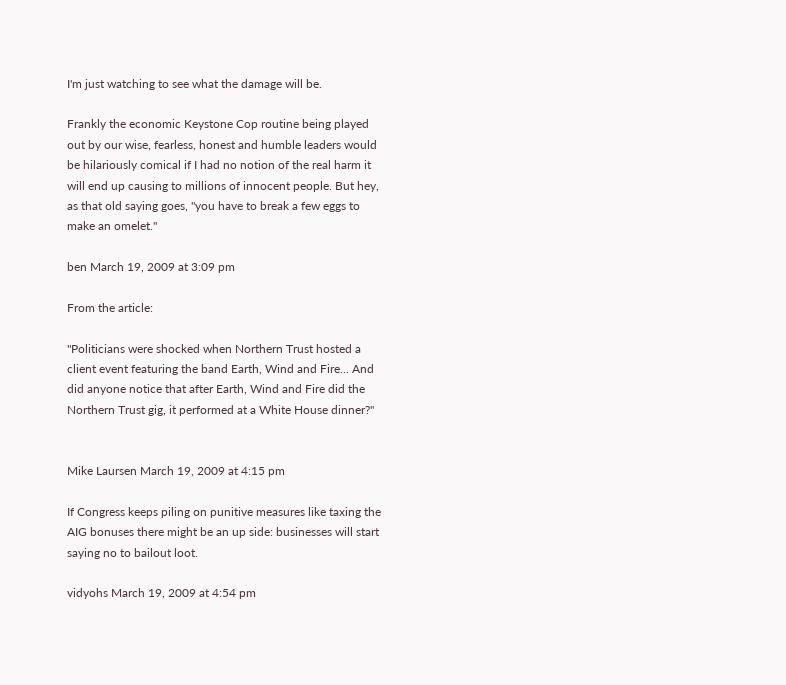I'm just watching to see what the damage will be.

Frankly the economic Keystone Cop routine being played out by our wise, fearless, honest and humble leaders would be hilariously comical if I had no notion of the real harm it will end up causing to millions of innocent people. But hey, as that old saying goes, "you have to break a few eggs to make an omelet."

ben March 19, 2009 at 3:09 pm

From the article:

"Politicians were shocked when Northern Trust hosted a client event featuring the band Earth, Wind and Fire… And did anyone notice that after Earth, Wind and Fire did the Northern Trust gig, it performed at a White House dinner?"


Mike Laursen March 19, 2009 at 4:15 pm

If Congress keeps piling on punitive measures like taxing the AIG bonuses there might be an up side: businesses will start saying no to bailout loot.

vidyohs March 19, 2009 at 4:54 pm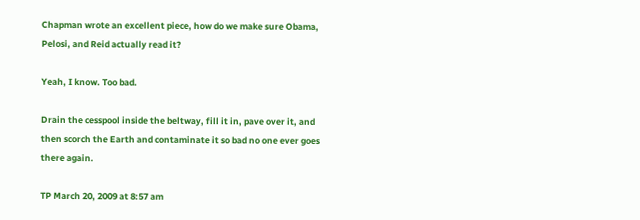Chapman wrote an excellent piece, how do we make sure Obama, Pelosi, and Reid actually read it?

Yeah, I know. Too bad.

Drain the cesspool inside the beltway, fill it in, pave over it, and then scorch the Earth and contaminate it so bad no one ever goes there again.

TP March 20, 2009 at 8:57 am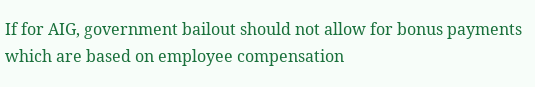If for AIG, government bailout should not allow for bonus payments which are based on employee compensation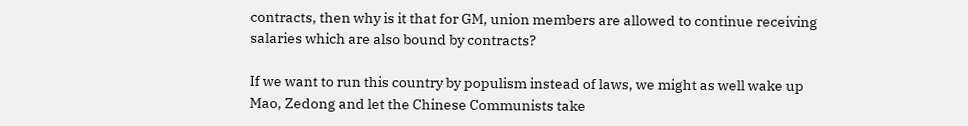contracts, then why is it that for GM, union members are allowed to continue receiving salaries which are also bound by contracts?

If we want to run this country by populism instead of laws, we might as well wake up Mao, Zedong and let the Chinese Communists take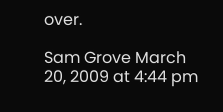over.

Sam Grove March 20, 2009 at 4:44 pm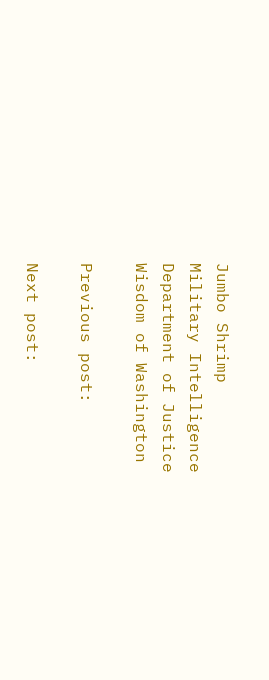Jumbo Shrimp
Military Intelligence
Department of Justice
Wisdom of Washington

Previous post:

Next post: